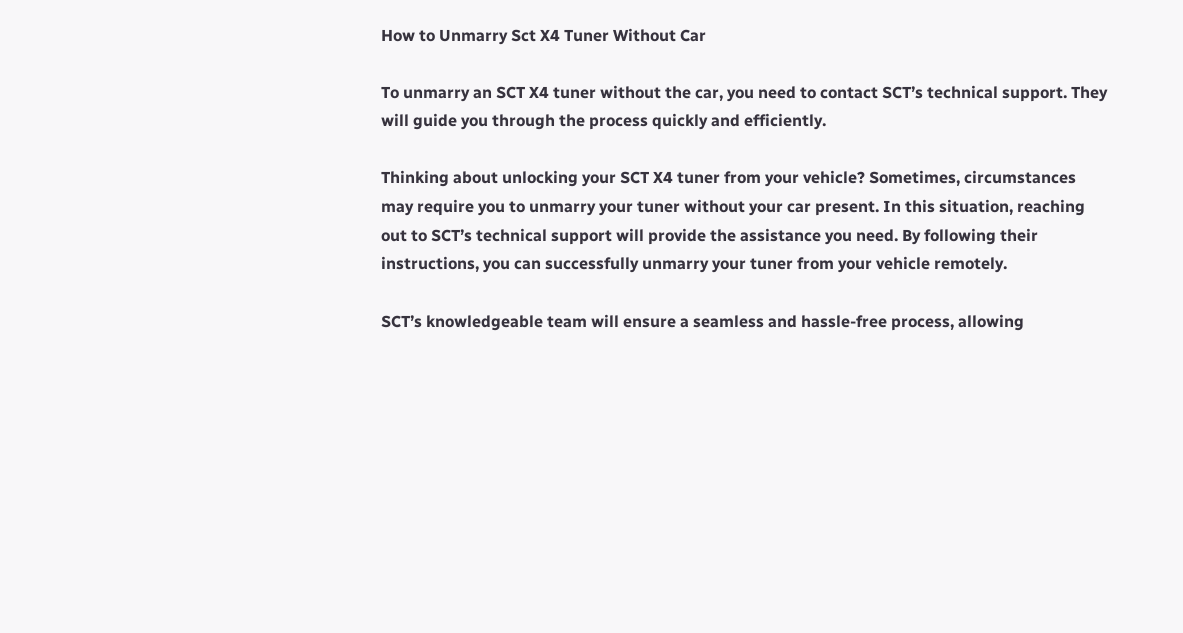How to Unmarry Sct X4 Tuner Without Car

To unmarry an SCT X4 tuner without the car, you need to contact SCT’s technical support. They will guide you through the process quickly and efficiently.

Thinking about unlocking your SCT X4 tuner from your vehicle? Sometimes, circumstances may require you to unmarry your tuner without your car present. In this situation, reaching out to SCT’s technical support will provide the assistance you need. By following their instructions, you can successfully unmarry your tuner from your vehicle remotely.

SCT’s knowledgeable team will ensure a seamless and hassle-free process, allowing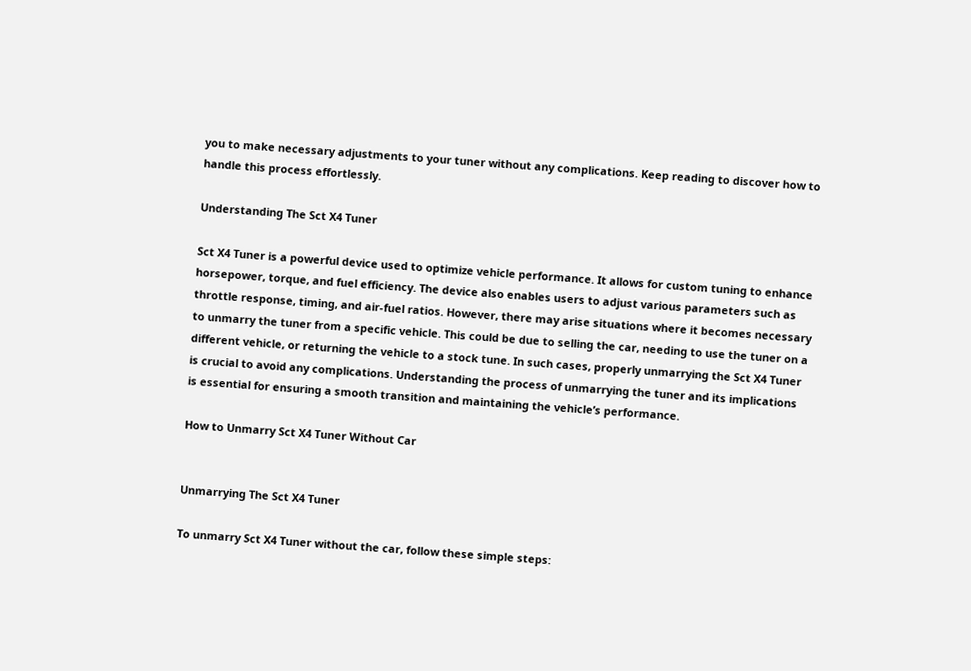you to make necessary adjustments to your tuner without any complications. Keep reading to discover how to handle this process effortlessly.

Understanding The Sct X4 Tuner

Sct X4 Tuner is a powerful device used to optimize vehicle performance. It allows for custom tuning to enhance horsepower, torque, and fuel efficiency. The device also enables users to adjust various parameters such as throttle response, timing, and air-fuel ratios. However, there may arise situations where it becomes necessary to unmarry the tuner from a specific vehicle. This could be due to selling the car, needing to use the tuner on a different vehicle, or returning the vehicle to a stock tune. In such cases, properly unmarrying the Sct X4 Tuner is crucial to avoid any complications. Understanding the process of unmarrying the tuner and its implications is essential for ensuring a smooth transition and maintaining the vehicle’s performance.

How to Unmarry Sct X4 Tuner Without Car


Unmarrying The Sct X4 Tuner

To unmarry Sct X4 Tuner without the car, follow these simple steps: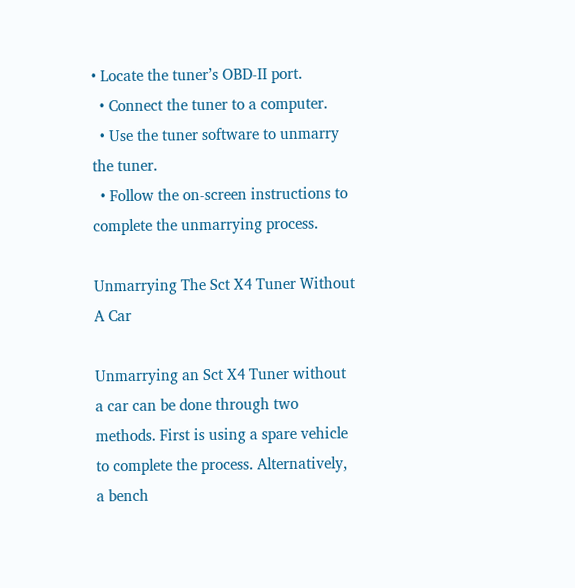• Locate the tuner’s OBD-II port.
  • Connect the tuner to a computer.
  • Use the tuner software to unmarry the tuner.
  • Follow the on-screen instructions to complete the unmarrying process.

Unmarrying The Sct X4 Tuner Without A Car

Unmarrying an Sct X4 Tuner without a car can be done through two methods. First is using a spare vehicle to complete the process. Alternatively, a bench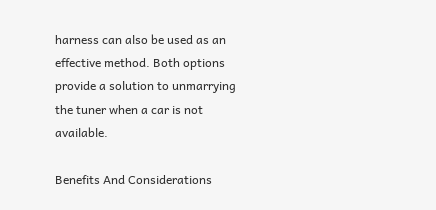harness can also be used as an effective method. Both options provide a solution to unmarrying the tuner when a car is not available.

Benefits And Considerations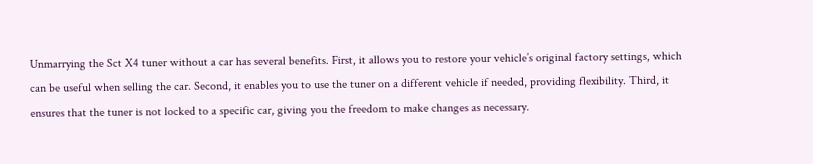Unmarrying the Sct X4 tuner without a car has several benefits. First, it allows you to restore your vehicle’s original factory settings, which can be useful when selling the car. Second, it enables you to use the tuner on a different vehicle if needed, providing flexibility. Third, it ensures that the tuner is not locked to a specific car, giving you the freedom to make changes as necessary.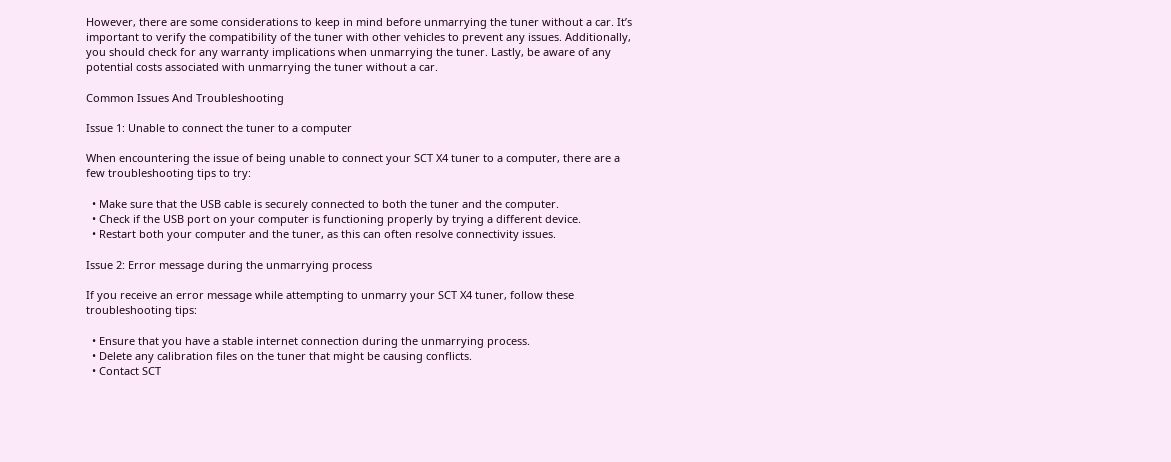However, there are some considerations to keep in mind before unmarrying the tuner without a car. It’s important to verify the compatibility of the tuner with other vehicles to prevent any issues. Additionally, you should check for any warranty implications when unmarrying the tuner. Lastly, be aware of any potential costs associated with unmarrying the tuner without a car.

Common Issues And Troubleshooting

Issue 1: Unable to connect the tuner to a computer

When encountering the issue of being unable to connect your SCT X4 tuner to a computer, there are a few troubleshooting tips to try:

  • Make sure that the USB cable is securely connected to both the tuner and the computer.
  • Check if the USB port on your computer is functioning properly by trying a different device.
  • Restart both your computer and the tuner, as this can often resolve connectivity issues.

Issue 2: Error message during the unmarrying process

If you receive an error message while attempting to unmarry your SCT X4 tuner, follow these troubleshooting tips:

  • Ensure that you have a stable internet connection during the unmarrying process.
  • Delete any calibration files on the tuner that might be causing conflicts.
  • Contact SCT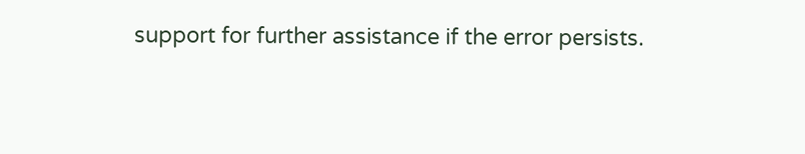support for further assistance if the error persists.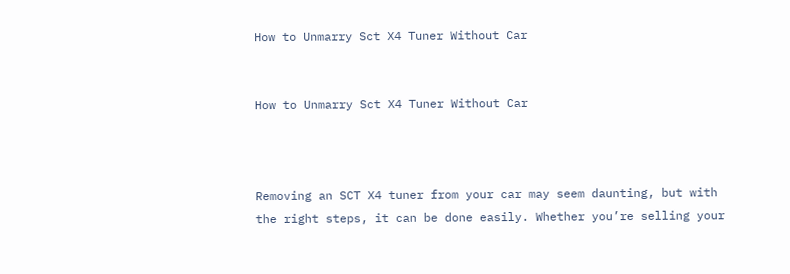How to Unmarry Sct X4 Tuner Without Car


How to Unmarry Sct X4 Tuner Without Car



Removing an SCT X4 tuner from your car may seem daunting, but with the right steps, it can be done easily. Whether you’re selling your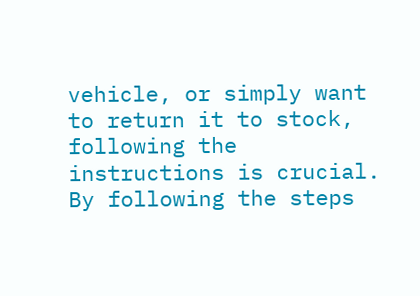vehicle, or simply want to return it to stock, following the instructions is crucial. By following the steps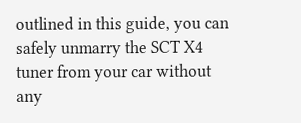outlined in this guide, you can safely unmarry the SCT X4 tuner from your car without any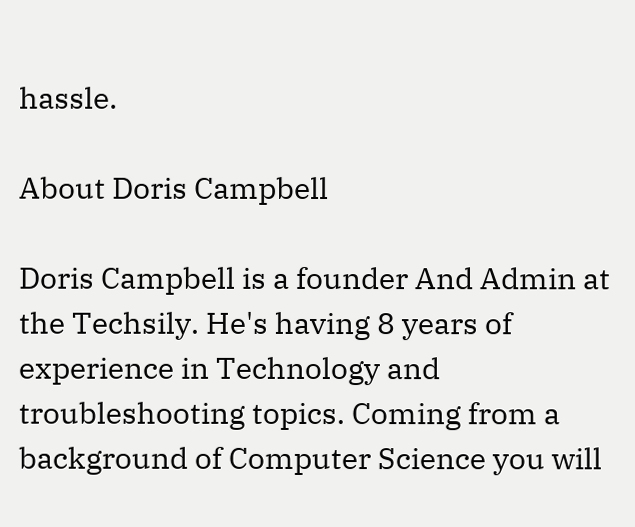hassle.

About Doris Campbell

Doris Campbell is a founder And Admin at the Techsily. He's having 8 years of experience in Technology and troubleshooting topics. Coming from a background of Computer Science you will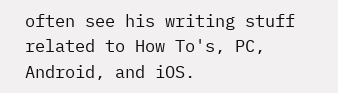often see his writing stuff related to How To's, PC, Android, and iOS.